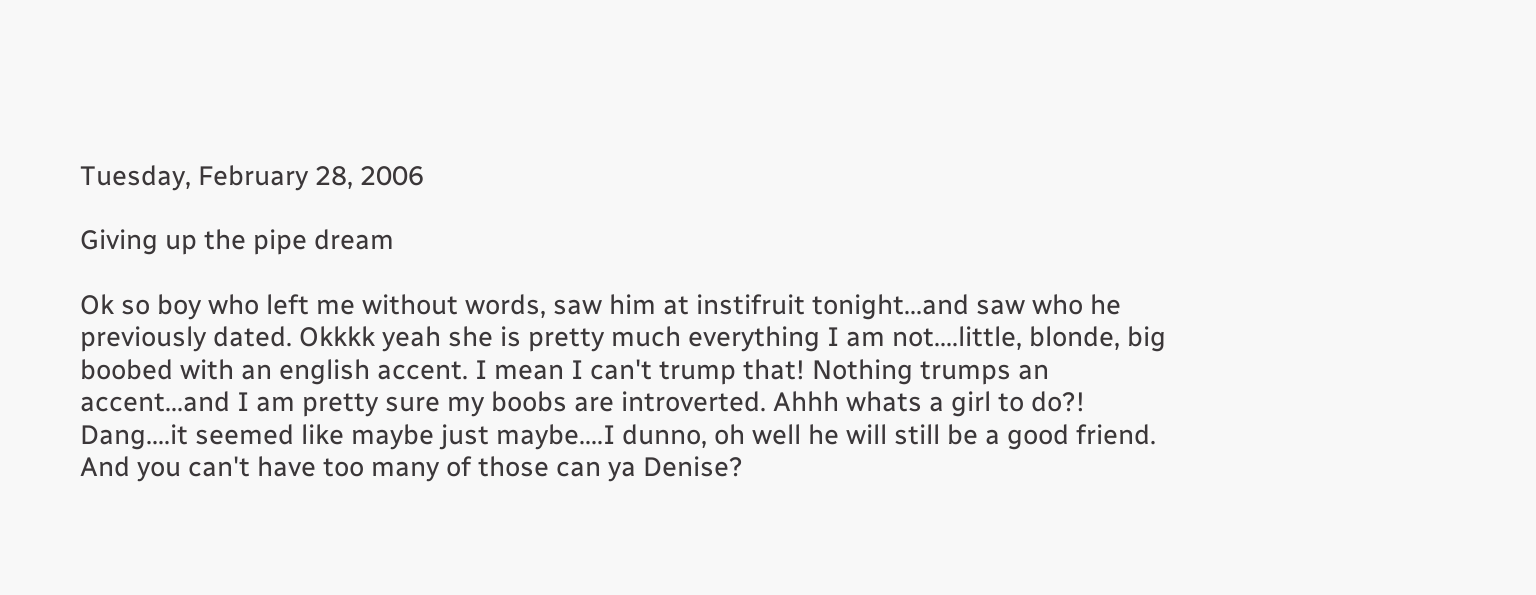Tuesday, February 28, 2006

Giving up the pipe dream

Ok so boy who left me without words, saw him at instifruit tonight...and saw who he previously dated. Okkkk yeah she is pretty much everything I am not....little, blonde, big boobed with an english accent. I mean I can't trump that! Nothing trumps an accent...and I am pretty sure my boobs are introverted. Ahhh whats a girl to do?! Dang....it seemed like maybe just maybe....I dunno, oh well he will still be a good friend. And you can't have too many of those can ya Denise?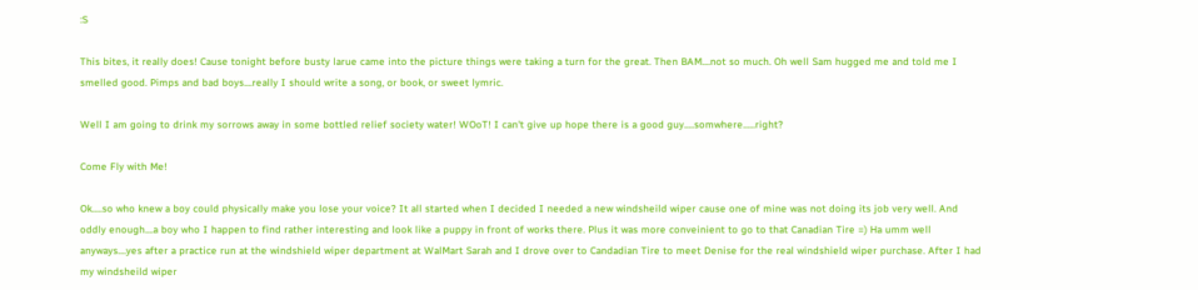:S

This bites, it really does! Cause tonight before busty larue came into the picture things were taking a turn for the great. Then BAM....not so much. Oh well Sam hugged me and told me I smelled good. Pimps and bad boys....really I should write a song, or book, or sweet lymric.

Well I am going to drink my sorrows away in some bottled relief society water! WOoT! I can't give up hope there is a good guy.....somwhere......right?

Come Fly with Me!

Ok.....so who knew a boy could physically make you lose your voice? It all started when I decided I needed a new windsheild wiper cause one of mine was not doing its job very well. And oddly enough....a boy who I happen to find rather interesting and look like a puppy in front of works there. Plus it was more conveinient to go to that Canadian Tire =) Ha umm well anyways....yes after a practice run at the windshield wiper department at WalMart Sarah and I drove over to Candadian Tire to meet Denise for the real windshield wiper purchase. After I had my windsheild wiper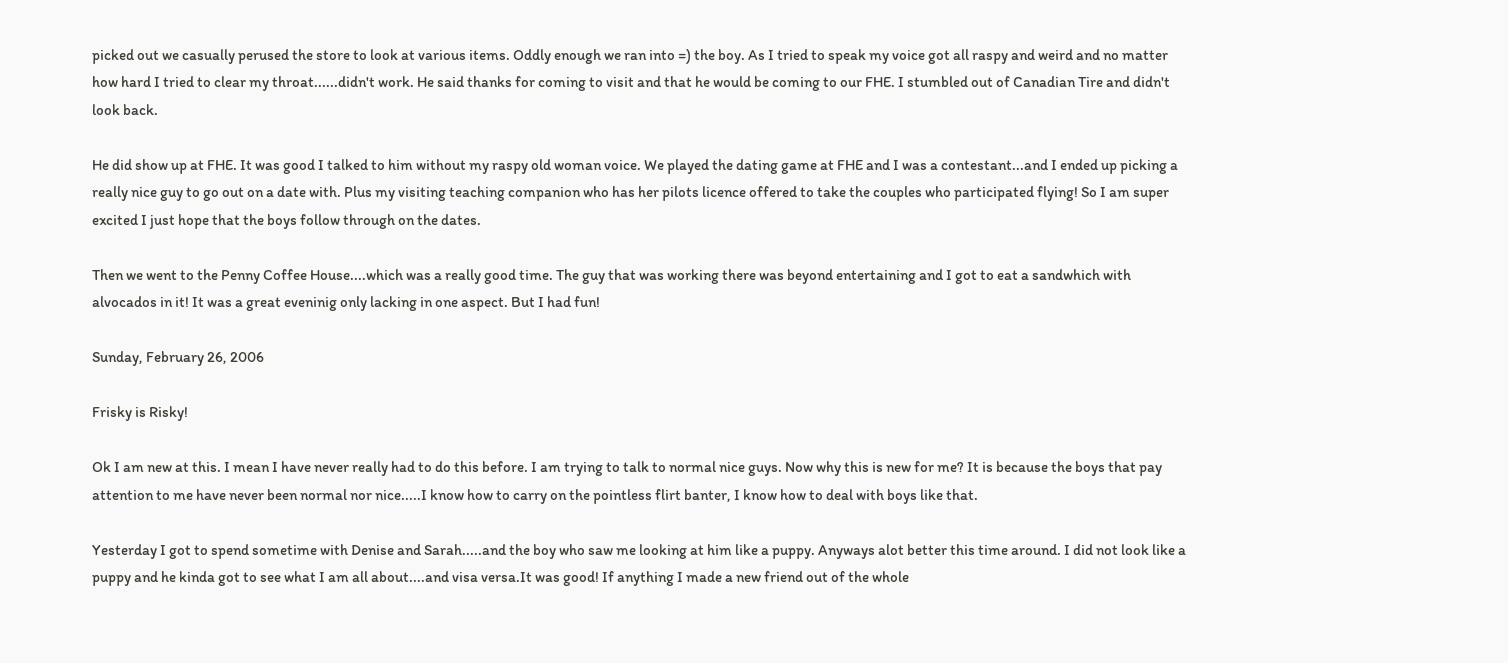picked out we casually perused the store to look at various items. Oddly enough we ran into =) the boy. As I tried to speak my voice got all raspy and weird and no matter how hard I tried to clear my throat......didn't work. He said thanks for coming to visit and that he would be coming to our FHE. I stumbled out of Canadian Tire and didn't look back.

He did show up at FHE. It was good I talked to him without my raspy old woman voice. We played the dating game at FHE and I was a contestant...and I ended up picking a really nice guy to go out on a date with. Plus my visiting teaching companion who has her pilots licence offered to take the couples who participated flying! So I am super excited I just hope that the boys follow through on the dates.

Then we went to the Penny Coffee House....which was a really good time. The guy that was working there was beyond entertaining and I got to eat a sandwhich with alvocados in it! It was a great eveninig only lacking in one aspect. But I had fun!

Sunday, February 26, 2006

Frisky is Risky!

Ok I am new at this. I mean I have never really had to do this before. I am trying to talk to normal nice guys. Now why this is new for me? It is because the boys that pay attention to me have never been normal nor nice.....I know how to carry on the pointless flirt banter, I know how to deal with boys like that.

Yesterday I got to spend sometime with Denise and Sarah.....and the boy who saw me looking at him like a puppy. Anyways alot better this time around. I did not look like a puppy and he kinda got to see what I am all about....and visa versa.It was good! If anything I made a new friend out of the whole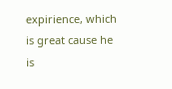expirience, which is great cause he is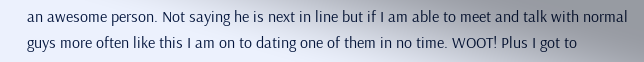an awesome person. Not saying he is next in line but if I am able to meet and talk with normal guys more often like this I am on to dating one of them in no time. WOOT! Plus I got to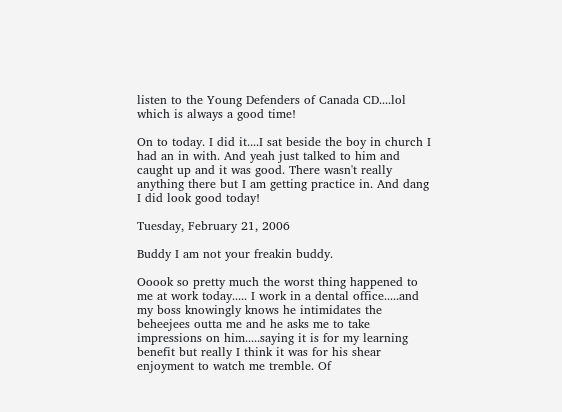listen to the Young Defenders of Canada CD....lol which is always a good time!

On to today. I did it....I sat beside the boy in church I had an in with. And yeah just talked to him and caught up and it was good. There wasn't really anything there but I am getting practice in. And dang I did look good today!

Tuesday, February 21, 2006

Buddy I am not your freakin buddy.

Ooook so pretty much the worst thing happened to me at work today..... I work in a dental office.....and my boss knowingly knows he intimidates the beheejees outta me and he asks me to take impressions on him.....saying it is for my learning benefit but really I think it was for his shear enjoyment to watch me tremble. Of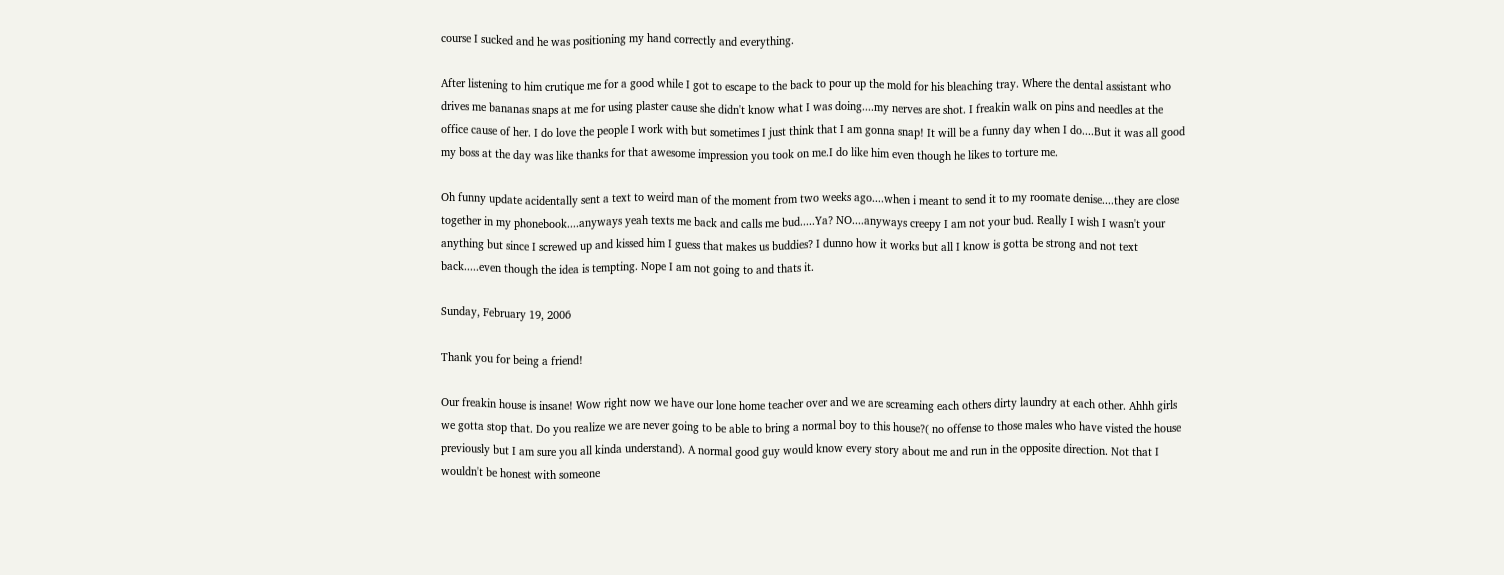course I sucked and he was positioning my hand correctly and everything.

After listening to him crutique me for a good while I got to escape to the back to pour up the mold for his bleaching tray. Where the dental assistant who drives me bananas snaps at me for using plaster cause she didn't know what I was doing....my nerves are shot. I freakin walk on pins and needles at the office cause of her. I do love the people I work with but sometimes I just think that I am gonna snap! It will be a funny day when I do....But it was all good my boss at the day was like thanks for that awesome impression you took on me.I do like him even though he likes to torture me.

Oh funny update acidentally sent a text to weird man of the moment from two weeks ago....when i meant to send it to my roomate denise....they are close together in my phonebook....anyways yeah texts me back and calls me bud.....Ya? NO....anyways creepy I am not your bud. Really I wish I wasn't your anything but since I screwed up and kissed him I guess that makes us buddies? I dunno how it works but all I know is gotta be strong and not text back.....even though the idea is tempting. Nope I am not going to and thats it.

Sunday, February 19, 2006

Thank you for being a friend!

Our freakin house is insane! Wow right now we have our lone home teacher over and we are screaming each others dirty laundry at each other. Ahhh girls we gotta stop that. Do you realize we are never going to be able to bring a normal boy to this house?( no offense to those males who have visted the house previously but I am sure you all kinda understand). A normal good guy would know every story about me and run in the opposite direction. Not that I wouldn't be honest with someone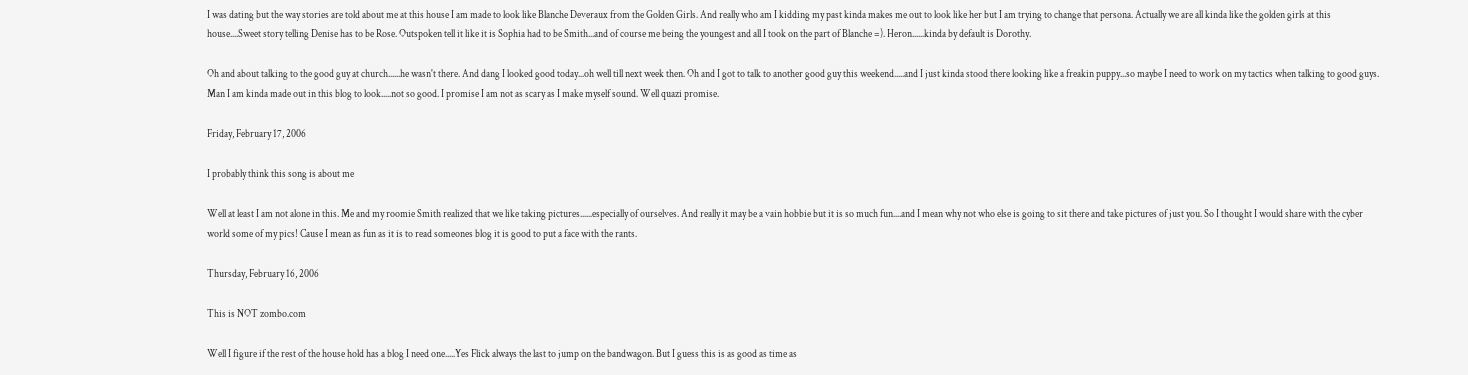I was dating but the way stories are told about me at this house I am made to look like Blanche Deveraux from the Golden Girls. And really who am I kidding my past kinda makes me out to look like her but I am trying to change that persona. Actually we are all kinda like the golden girls at this house....Sweet story telling Denise has to be Rose. Outspoken tell it like it is Sophia had to be Smith...and of course me being the youngest and all I took on the part of Blanche =). Heron......kinda by default is Dorothy.

Oh and about talking to the good guy at church......he wasn't there. And dang I looked good today...oh well till next week then. Oh and I got to talk to another good guy this weekend.....and I just kinda stood there looking like a freakin puppy...so maybe I need to work on my tactics when talking to good guys. Man I am kinda made out in this blog to look.....not so good. I promise I am not as scary as I make myself sound. Well quazi promise.

Friday, February 17, 2006

I probably think this song is about me

Well at least I am not alone in this. Me and my roomie Smith realized that we like taking pictures......especially of ourselves. And really it may be a vain hobbie but it is so much fun....and I mean why not who else is going to sit there and take pictures of just you. So I thought I would share with the cyber world some of my pics! Cause I mean as fun as it is to read someones blog it is good to put a face with the rants.

Thursday, February 16, 2006

This is NOT zombo.com

Well I figure if the rest of the house hold has a blog I need one.....Yes Flick always the last to jump on the bandwagon. But I guess this is as good as time as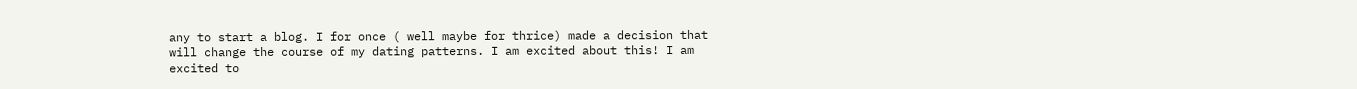any to start a blog. I for once ( well maybe for thrice) made a decision that will change the course of my dating patterns. I am excited about this! I am excited to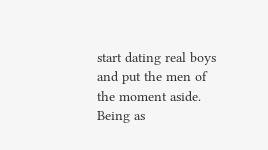start dating real boys and put the men of the moment aside. Being as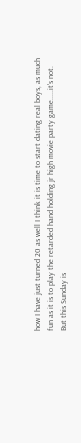how I have just turned 20 as well I think it is time to start dating real boys, as much fun as it is to play the retarded hand holding jr high movie party game.....it's not.
But this Sunday is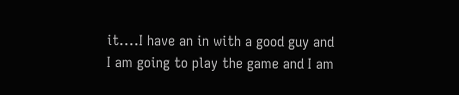it....I have an in with a good guy and I am going to play the game and I am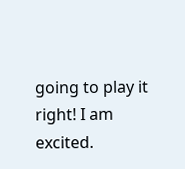going to play it right! I am excited.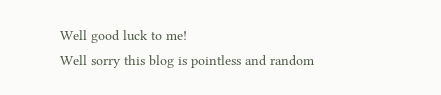Well good luck to me!
Well sorry this blog is pointless and random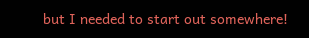but I needed to start out somewhere!